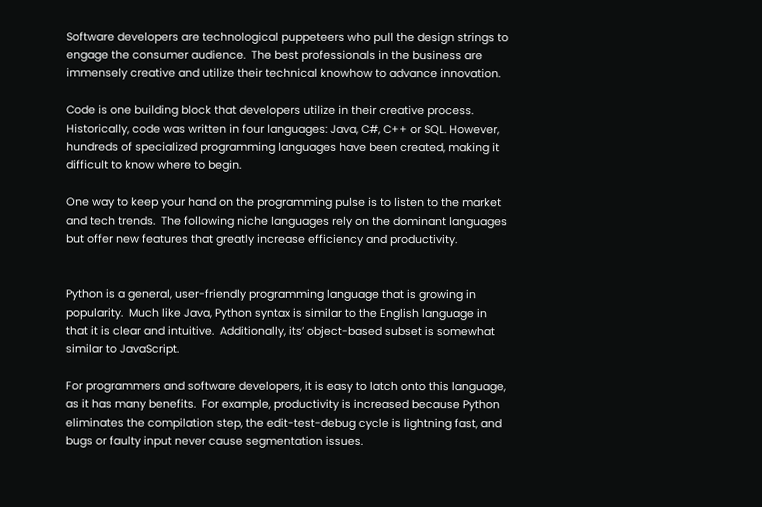Software developers are technological puppeteers who pull the design strings to engage the consumer audience.  The best professionals in the business are immensely creative and utilize their technical knowhow to advance innovation.

Code is one building block that developers utilize in their creative process.  Historically, code was written in four languages: Java, C#, C++ or SQL. However, hundreds of specialized programming languages have been created, making it difficult to know where to begin.

One way to keep your hand on the programming pulse is to listen to the market and tech trends.  The following niche languages rely on the dominant languages but offer new features that greatly increase efficiency and productivity.


Python is a general, user-friendly programming language that is growing in popularity.  Much like Java, Python syntax is similar to the English language in that it is clear and intuitive.  Additionally, its’ object-based subset is somewhat similar to JavaScript.

For programmers and software developers, it is easy to latch onto this language, as it has many benefits.  For example, productivity is increased because Python eliminates the compilation step, the edit-test-debug cycle is lightning fast, and bugs or faulty input never cause segmentation issues.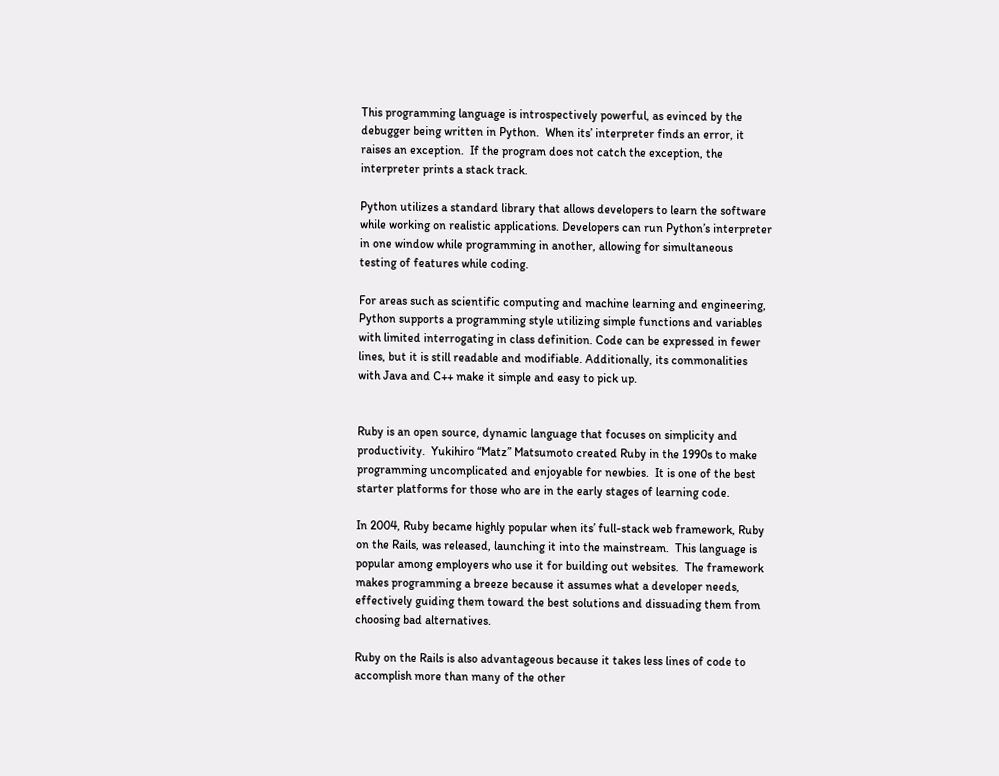This programming language is introspectively powerful, as evinced by the debugger being written in Python.  When its’ interpreter finds an error, it raises an exception.  If the program does not catch the exception, the interpreter prints a stack track.

Python utilizes a standard library that allows developers to learn the software while working on realistic applications. Developers can run Python’s interpreter in one window while programming in another, allowing for simultaneous testing of features while coding.

For areas such as scientific computing and machine learning and engineering, Python supports a programming style utilizing simple functions and variables with limited interrogating in class definition. Code can be expressed in fewer lines, but it is still readable and modifiable. Additionally, its commonalities with Java and C++ make it simple and easy to pick up.


Ruby is an open source, dynamic language that focuses on simplicity and productivity.  Yukihiro “Matz” Matsumoto created Ruby in the 1990s to make programming uncomplicated and enjoyable for newbies.  It is one of the best starter platforms for those who are in the early stages of learning code.

In 2004, Ruby became highly popular when its’ full-stack web framework, Ruby on the Rails, was released, launching it into the mainstream.  This language is popular among employers who use it for building out websites.  The framework makes programming a breeze because it assumes what a developer needs, effectively guiding them toward the best solutions and dissuading them from choosing bad alternatives.

Ruby on the Rails is also advantageous because it takes less lines of code to accomplish more than many of the other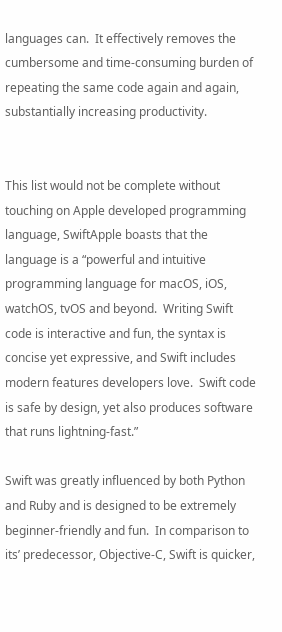languages can.  It effectively removes the cumbersome and time-consuming burden of repeating the same code again and again, substantially increasing productivity.


This list would not be complete without touching on Apple developed programming language, SwiftApple boasts that the language is a “powerful and intuitive programming language for macOS, iOS, watchOS, tvOS and beyond.  Writing Swift code is interactive and fun, the syntax is concise yet expressive, and Swift includes modern features developers love.  Swift code is safe by design, yet also produces software that runs lightning-fast.”

Swift was greatly influenced by both Python and Ruby and is designed to be extremely beginner-friendly and fun.  In comparison to its’ predecessor, Objective-C, Swift is quicker,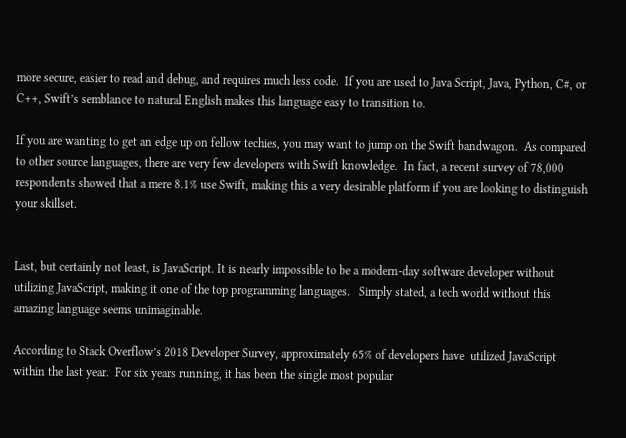more secure, easier to read and debug, and requires much less code.  If you are used to Java Script, Java, Python, C#, or C++, Swift’s semblance to natural English makes this language easy to transition to.

If you are wanting to get an edge up on fellow techies, you may want to jump on the Swift bandwagon.  As compared to other source languages, there are very few developers with Swift knowledge.  In fact, a recent survey of 78,000 respondents showed that a mere 8.1% use Swift, making this a very desirable platform if you are looking to distinguish your skillset.


Last, but certainly not least, is JavaScript. It is nearly impossible to be a modern-day software developer without utilizing JavaScript, making it one of the top programming languages.   Simply stated, a tech world without this amazing language seems unimaginable.

According to Stack Overflow’s 2018 Developer Survey, approximately 65% of developers have  utilized JavaScript within the last year.  For six years running, it has been the single most popular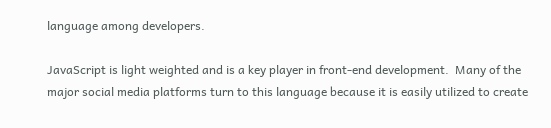language among developers.

JavaScript is light weighted and is a key player in front-end development.  Many of the major social media platforms turn to this language because it is easily utilized to create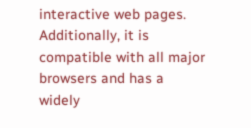interactive web pages.  Additionally, it is compatible with all major browsers and has a widely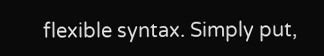flexible syntax. Simply put,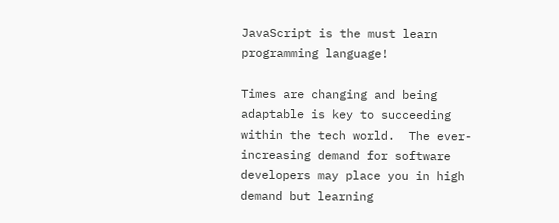JavaScript is the must learn programming language!

Times are changing and being adaptable is key to succeeding within the tech world.  The ever-increasing demand for software developers may place you in high demand but learning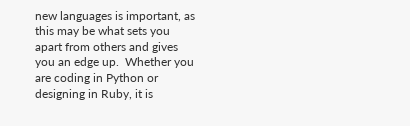new languages is important, as this may be what sets you apart from others and gives you an edge up.  Whether you are coding in Python or designing in Ruby, it is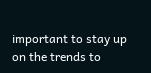important to stay up on the trends to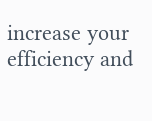increase your efficiency and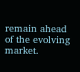remain ahead of the evolving market.